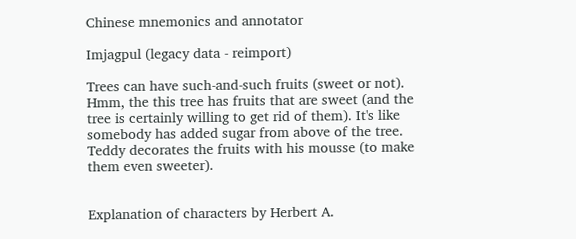Chinese mnemonics and annotator

Imjagpul (legacy data - reimport)

Trees can have such-and-such fruits (sweet or not). Hmm, the this tree has fruits that are sweet (and the tree is certainly willing to get rid of them). It's like somebody has added sugar from above of the tree. Teddy decorates the fruits with his mousse (to make them even sweeter).


Explanation of characters by Herbert A.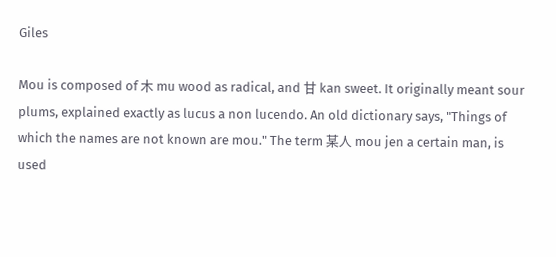Giles

Mou is composed of 木 mu wood as radical, and 甘 kan sweet. It originally meant sour plums, explained exactly as lucus a non lucendo. An old dictionary says, "Things of which the names are not known are mou." The term 某人 mou jen a certain man, is used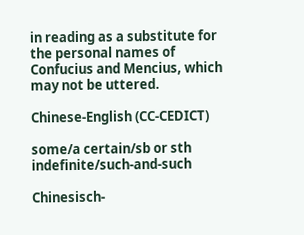in reading as a substitute for the personal names of Confucius and Mencius, which may not be uttered.

Chinese-English (CC-CEDICT)

some/a certain/sb or sth indefinite/such-and-such

Chinesisch-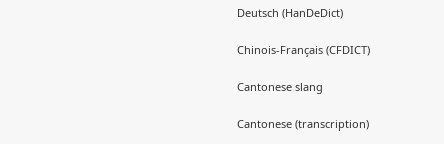Deutsch (HanDeDict)

Chinois-Français (CFDICT)

Cantonese slang

Cantonese (transcription)